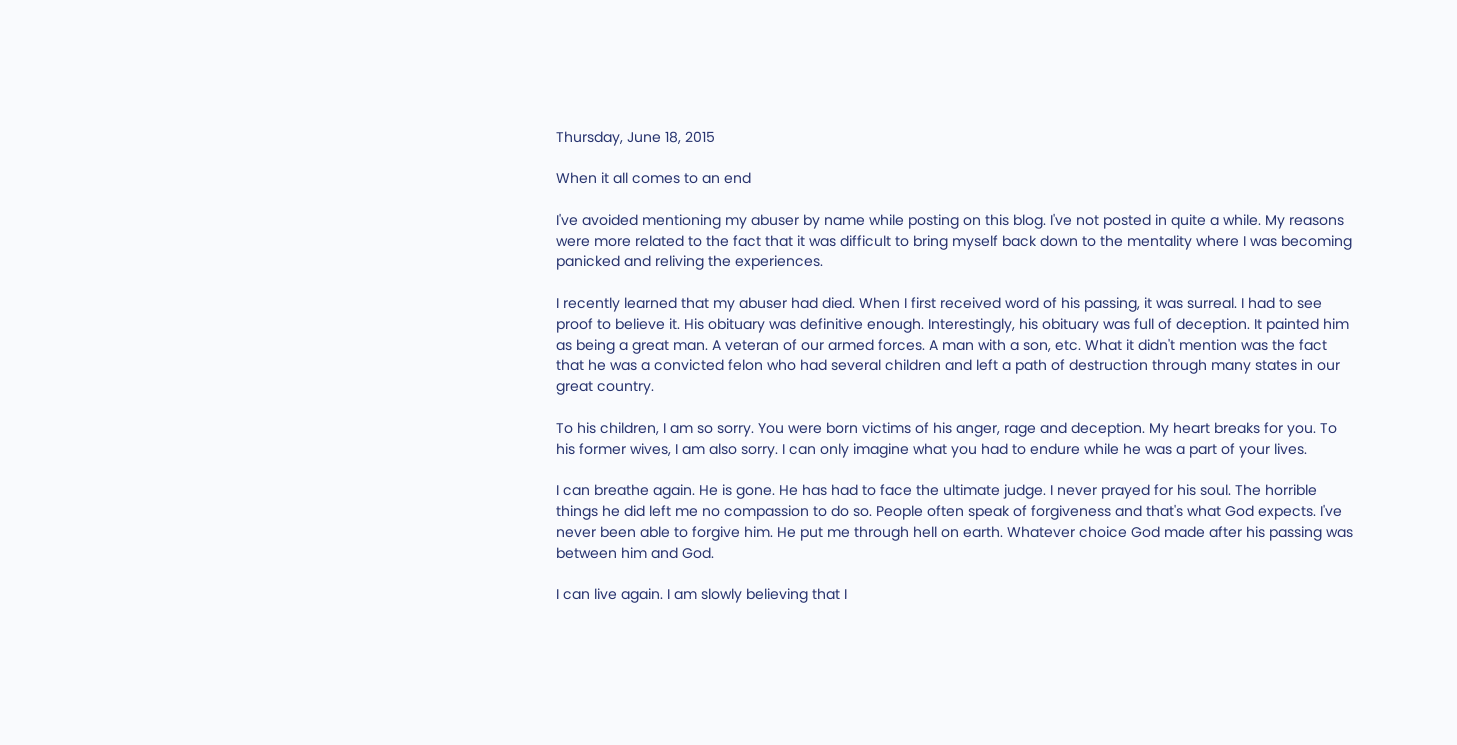Thursday, June 18, 2015

When it all comes to an end

I've avoided mentioning my abuser by name while posting on this blog. I've not posted in quite a while. My reasons were more related to the fact that it was difficult to bring myself back down to the mentality where I was becoming panicked and reliving the experiences.

I recently learned that my abuser had died. When I first received word of his passing, it was surreal. I had to see proof to believe it. His obituary was definitive enough. Interestingly, his obituary was full of deception. It painted him as being a great man. A veteran of our armed forces. A man with a son, etc. What it didn't mention was the fact that he was a convicted felon who had several children and left a path of destruction through many states in our great country.

To his children, I am so sorry. You were born victims of his anger, rage and deception. My heart breaks for you. To his former wives, I am also sorry. I can only imagine what you had to endure while he was a part of your lives.

I can breathe again. He is gone. He has had to face the ultimate judge. I never prayed for his soul. The horrible things he did left me no compassion to do so. People often speak of forgiveness and that's what God expects. I've never been able to forgive him. He put me through hell on earth. Whatever choice God made after his passing was between him and God.

I can live again. I am slowly believing that I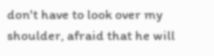don't have to look over my shoulder, afraid that he will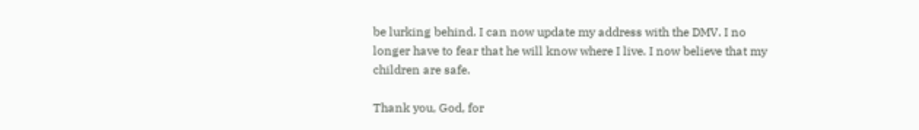be lurking behind. I can now update my address with the DMV. I no longer have to fear that he will know where I live. I now believe that my children are safe.

Thank you, God, for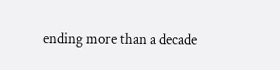ending more than a decade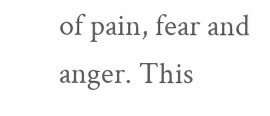of pain, fear and anger. This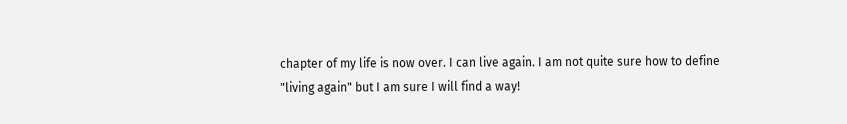chapter of my life is now over. I can live again. I am not quite sure how to define "living again" but I am sure I will find a way!